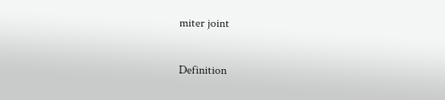miter joint

Definition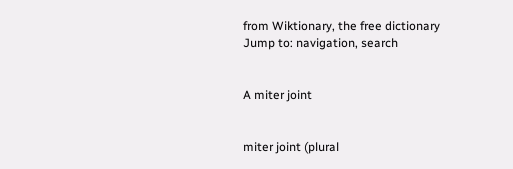from Wiktionary, the free dictionary
Jump to: navigation, search


A miter joint


miter joint (plural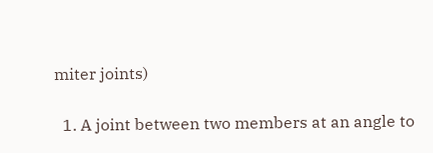miter joints)

  1. A joint between two members at an angle to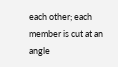each other; each member is cut at an angle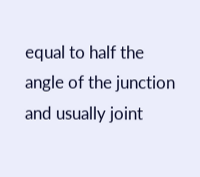equal to half the angle of the junction and usually joint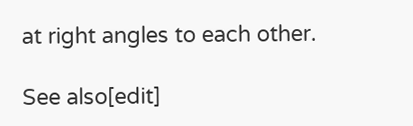at right angles to each other.

See also[edit]